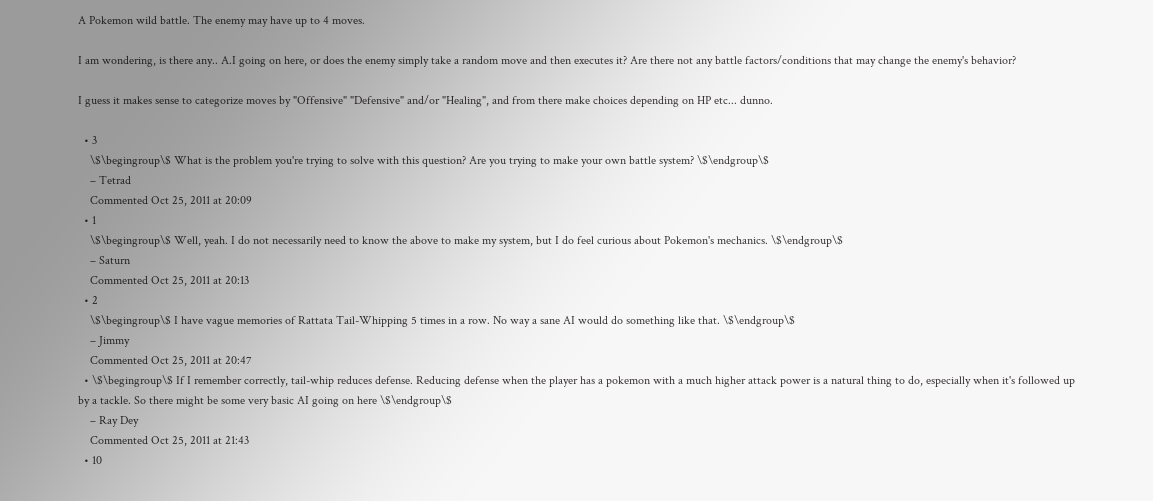A Pokemon wild battle. The enemy may have up to 4 moves.

I am wondering, is there any.. A.I going on here, or does the enemy simply take a random move and then executes it? Are there not any battle factors/conditions that may change the enemy's behavior?

I guess it makes sense to categorize moves by "Offensive" "Defensive" and/or "Healing", and from there make choices depending on HP etc... dunno.

  • 3
    \$\begingroup\$ What is the problem you're trying to solve with this question? Are you trying to make your own battle system? \$\endgroup\$
    – Tetrad
    Commented Oct 25, 2011 at 20:09
  • 1
    \$\begingroup\$ Well, yeah. I do not necessarily need to know the above to make my system, but I do feel curious about Pokemon's mechanics. \$\endgroup\$
    – Saturn
    Commented Oct 25, 2011 at 20:13
  • 2
    \$\begingroup\$ I have vague memories of Rattata Tail-Whipping 5 times in a row. No way a sane AI would do something like that. \$\endgroup\$
    – Jimmy
    Commented Oct 25, 2011 at 20:47
  • \$\begingroup\$ If I remember correctly, tail-whip reduces defense. Reducing defense when the player has a pokemon with a much higher attack power is a natural thing to do, especially when it's followed up by a tackle. So there might be some very basic AI going on here \$\endgroup\$
    – Ray Dey
    Commented Oct 25, 2011 at 21:43
  • 10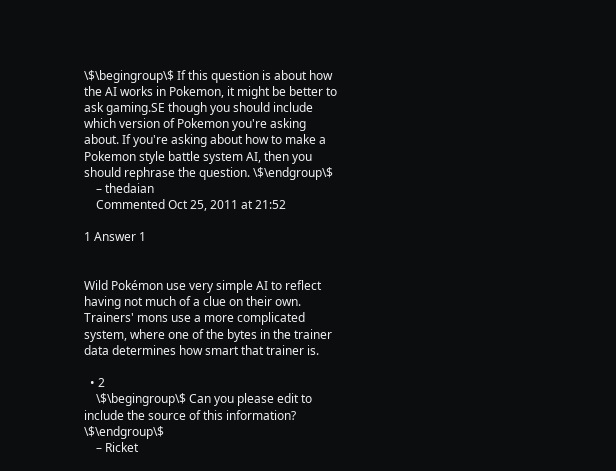\$\begingroup\$ If this question is about how the AI works in Pokemon, it might be better to ask gaming.SE though you should include which version of Pokemon you're asking about. If you're asking about how to make a Pokemon style battle system AI, then you should rephrase the question. \$\endgroup\$
    – thedaian
    Commented Oct 25, 2011 at 21:52

1 Answer 1


Wild Pokémon use very simple AI to reflect having not much of a clue on their own. Trainers' mons use a more complicated system, where one of the bytes in the trainer data determines how smart that trainer is.

  • 2
    \$\begingroup\$ Can you please edit to include the source of this information? \$\endgroup\$
    – Ricket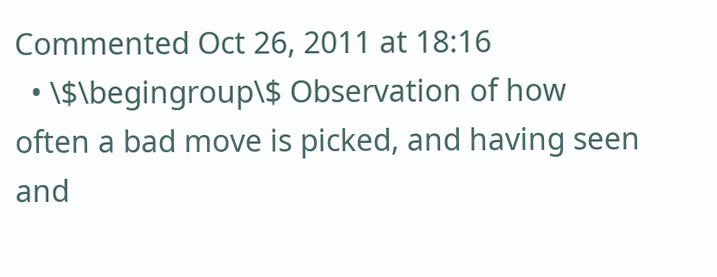Commented Oct 26, 2011 at 18:16
  • \$\begingroup\$ Observation of how often a bad move is picked, and having seen and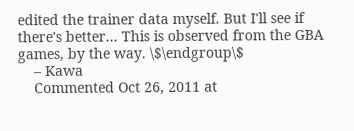edited the trainer data myself. But I'll see if there's better... This is observed from the GBA games, by the way. \$\endgroup\$
    – Kawa
    Commented Oct 26, 2011 at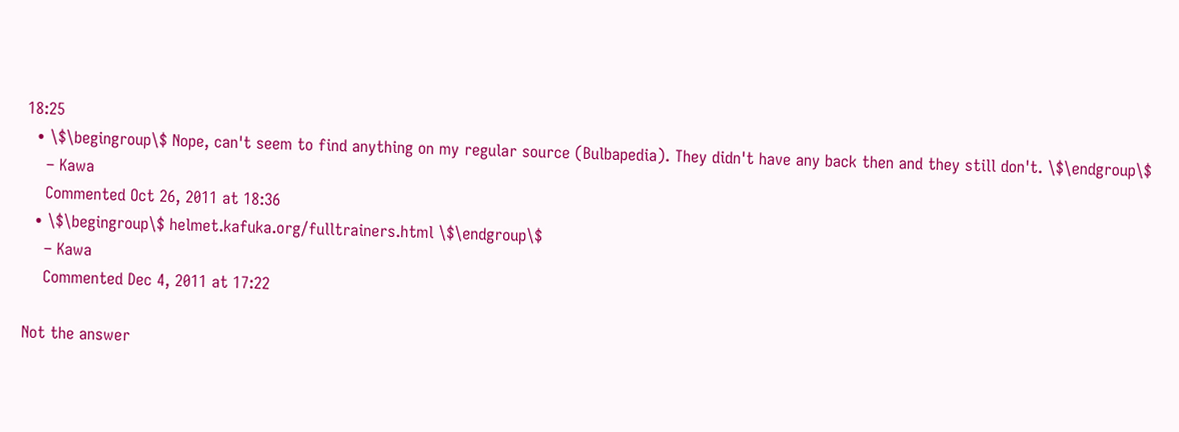18:25
  • \$\begingroup\$ Nope, can't seem to find anything on my regular source (Bulbapedia). They didn't have any back then and they still don't. \$\endgroup\$
    – Kawa
    Commented Oct 26, 2011 at 18:36
  • \$\begingroup\$ helmet.kafuka.org/fulltrainers.html \$\endgroup\$
    – Kawa
    Commented Dec 4, 2011 at 17:22

Not the answer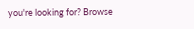you're looking for? Browse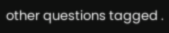other questions tagged .